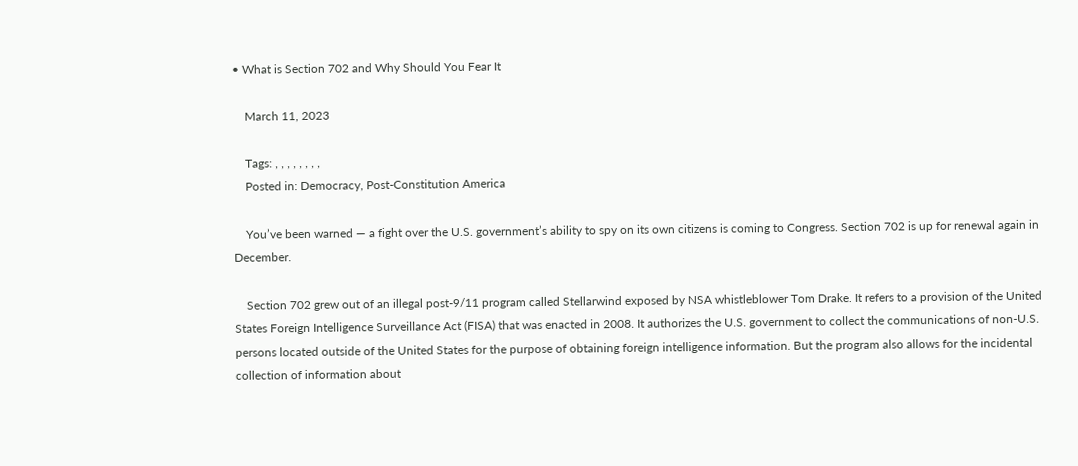• What is Section 702 and Why Should You Fear It

    March 11, 2023

    Tags: , , , , , , , ,
    Posted in: Democracy, Post-Constitution America

    You’ve been warned — a fight over the U.S. government’s ability to spy on its own citizens is coming to Congress. Section 702 is up for renewal again in December.

    Section 702 grew out of an illegal post-9/11 program called Stellarwind exposed by NSA whistleblower Tom Drake. It refers to a provision of the United States Foreign Intelligence Surveillance Act (FISA) that was enacted in 2008. It authorizes the U.S. government to collect the communications of non-U.S. persons located outside of the United States for the purpose of obtaining foreign intelligence information. But the program also allows for the incidental collection of information about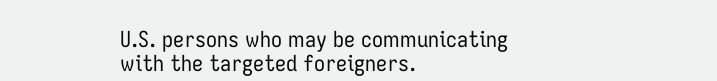U.S. persons who may be communicating with the targeted foreigners.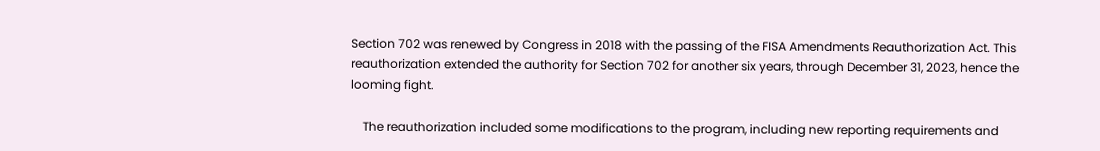Section 702 was renewed by Congress in 2018 with the passing of the FISA Amendments Reauthorization Act. This reauthorization extended the authority for Section 702 for another six years, through December 31, 2023, hence the looming fight.

    The reauthorization included some modifications to the program, including new reporting requirements and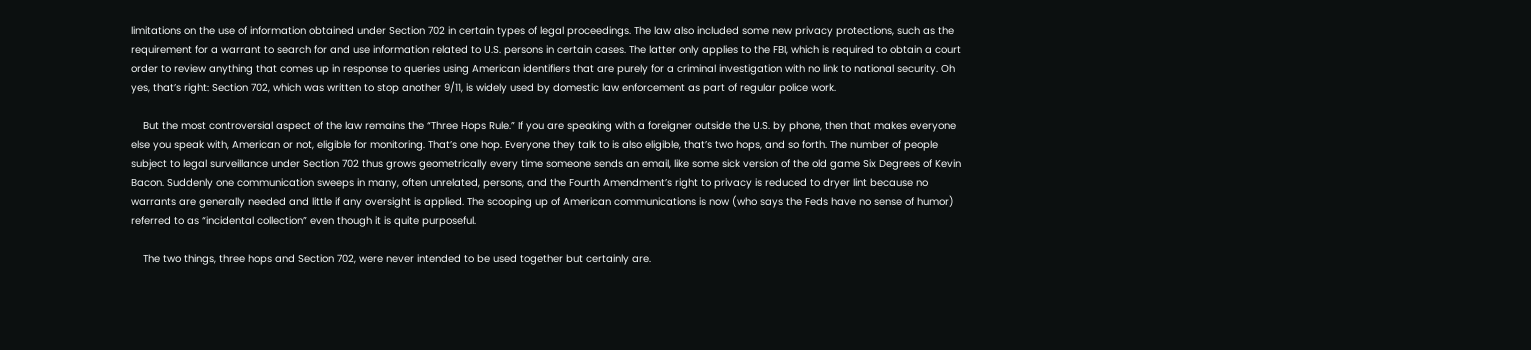limitations on the use of information obtained under Section 702 in certain types of legal proceedings. The law also included some new privacy protections, such as the requirement for a warrant to search for and use information related to U.S. persons in certain cases. The latter only applies to the FBI, which is required to obtain a court order to review anything that comes up in response to queries using American identifiers that are purely for a criminal investigation with no link to national security. Oh yes, that’s right: Section 702, which was written to stop another 9/11, is widely used by domestic law enforcement as part of regular police work.

    But the most controversial aspect of the law remains the “Three Hops Rule.” If you are speaking with a foreigner outside the U.S. by phone, then that makes everyone else you speak with, American or not, eligible for monitoring. That’s one hop. Everyone they talk to is also eligible, that’s two hops, and so forth. The number of people subject to legal surveillance under Section 702 thus grows geometrically every time someone sends an email, like some sick version of the old game Six Degrees of Kevin Bacon. Suddenly one communication sweeps in many, often unrelated, persons, and the Fourth Amendment’s right to privacy is reduced to dryer lint because no warrants are generally needed and little if any oversight is applied. The scooping up of American communications is now (who says the Feds have no sense of humor) referred to as “incidental collection” even though it is quite purposeful.

    The two things, three hops and Section 702, were never intended to be used together but certainly are.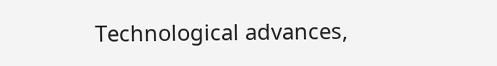Technological advances,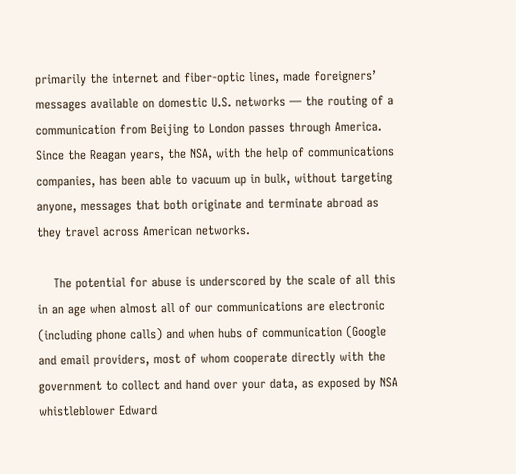primarily the internet and fiber-optic lines, made foreigners’ messages available on domestic U.S. networks — the routing of a communication from Beijing to London passes through America. Since the Reagan years, the NSA, with the help of communications companies, has been able to vacuum up in bulk, without targeting anyone, messages that both originate and terminate abroad as they travel across American networks.

    The potential for abuse is underscored by the scale of all this in an age when almost all of our communications are electronic (including phone calls) and when hubs of communication (Google and email providers, most of whom cooperate directly with the government to collect and hand over your data, as exposed by NSA whistleblower Edward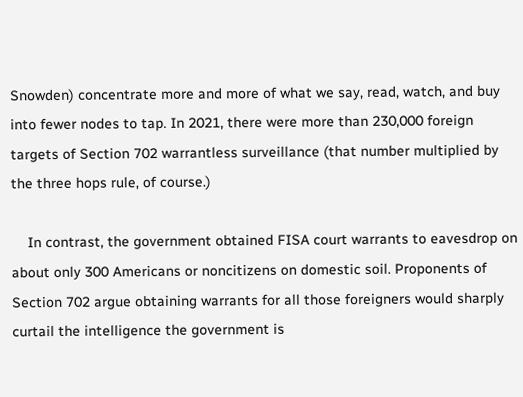Snowden) concentrate more and more of what we say, read, watch, and buy into fewer nodes to tap. In 2021, there were more than 230,000 foreign targets of Section 702 warrantless surveillance (that number multiplied by the three hops rule, of course.)

    In contrast, the government obtained FISA court warrants to eavesdrop on about only 300 Americans or noncitizens on domestic soil. Proponents of Section 702 argue obtaining warrants for all those foreigners would sharply curtail the intelligence the government is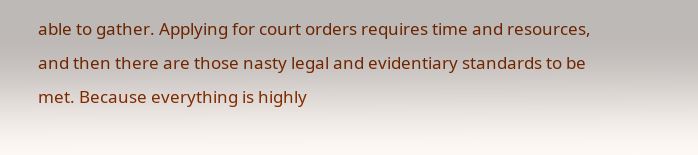able to gather. Applying for court orders requires time and resources, and then there are those nasty legal and evidentiary standards to be met. Because everything is highly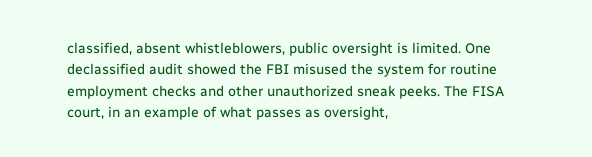classified, absent whistleblowers, public oversight is limited. One declassified audit showed the FBI misused the system for routine employment checks and other unauthorized sneak peeks. The FISA court, in an example of what passes as oversight,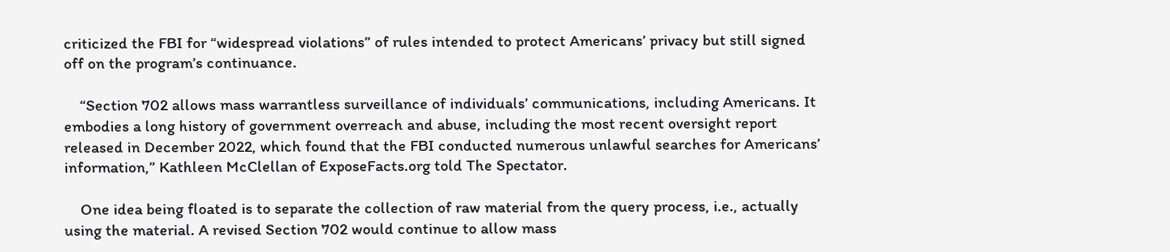criticized the FBI for “widespread violations” of rules intended to protect Americans’ privacy but still signed off on the program’s continuance.

    “Section 702 allows mass warrantless surveillance of individuals’ communications, including Americans. It embodies a long history of government overreach and abuse, including the most recent oversight report released in December 2022, which found that the FBI conducted numerous unlawful searches for Americans’ information,” Kathleen McClellan of ExposeFacts.org told The Spectator.

    One idea being floated is to separate the collection of raw material from the query process, i.e., actually using the material. A revised Section 702 would continue to allow mass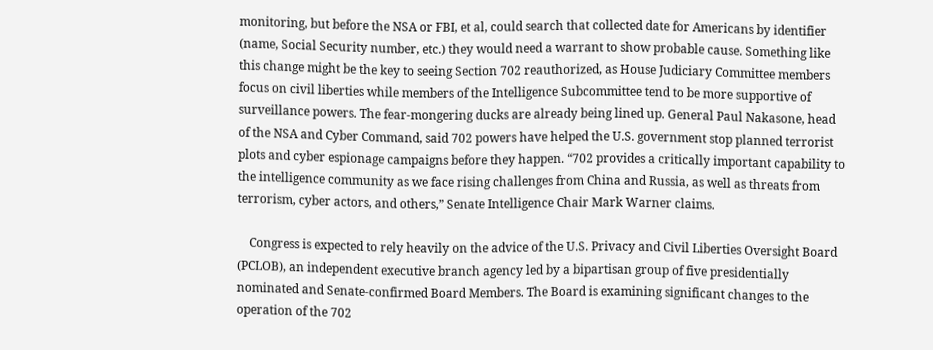monitoring, but before the NSA or FBI, et al, could search that collected date for Americans by identifier (name, Social Security number, etc.) they would need a warrant to show probable cause. Something like this change might be the key to seeing Section 702 reauthorized, as House Judiciary Committee members focus on civil liberties while members of the Intelligence Subcommittee tend to be more supportive of surveillance powers. The fear-mongering ducks are already being lined up. General Paul Nakasone, head of the NSA and Cyber Command, said 702 powers have helped the U.S. government stop planned terrorist plots and cyber espionage campaigns before they happen. “702 provides a critically important capability to the intelligence community as we face rising challenges from China and Russia, as well as threats from terrorism, cyber actors, and others,” Senate Intelligence Chair Mark Warner claims.

    Congress is expected to rely heavily on the advice of the U.S. Privacy and Civil Liberties Oversight Board (PCLOB), an independent executive branch agency led by a bipartisan group of five presidentially nominated and Senate-confirmed Board Members. The Board is examining significant changes to the operation of the 702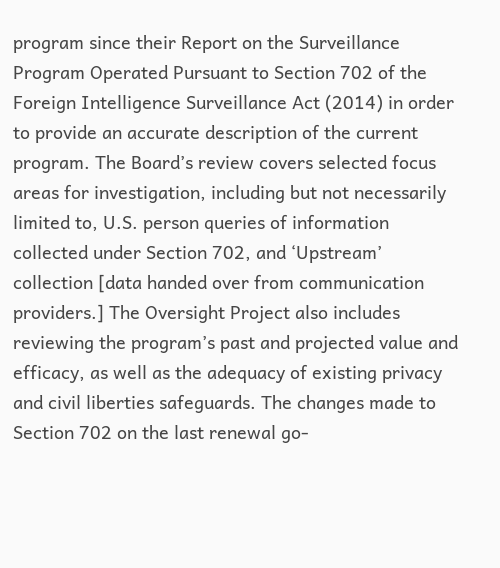program since their Report on the Surveillance Program Operated Pursuant to Section 702 of the Foreign Intelligence Surveillance Act (2014) in order to provide an accurate description of the current program. The Board’s review covers selected focus areas for investigation, including but not necessarily limited to, U.S. person queries of information collected under Section 702, and ‘Upstream’ collection [data handed over from communication providers.] The Oversight Project also includes reviewing the program’s past and projected value and efficacy, as well as the adequacy of existing privacy and civil liberties safeguards. The changes made to Section 702 on the last renewal go-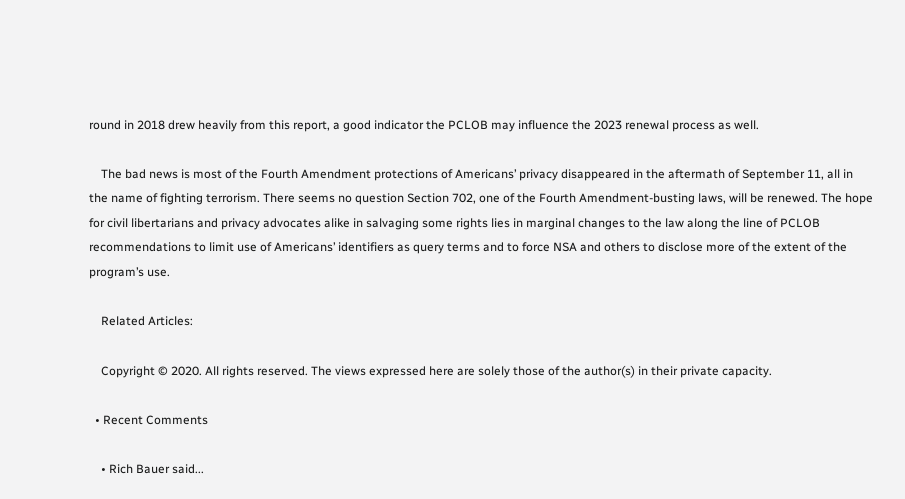round in 2018 drew heavily from this report, a good indicator the PCLOB may influence the 2023 renewal process as well.

    The bad news is most of the Fourth Amendment protections of Americans’ privacy disappeared in the aftermath of September 11, all in the name of fighting terrorism. There seems no question Section 702, one of the Fourth Amendment-busting laws, will be renewed. The hope for civil libertarians and privacy advocates alike in salvaging some rights lies in marginal changes to the law along the line of PCLOB recommendations to limit use of Americans’ identifiers as query terms and to force NSA and others to disclose more of the extent of the program’s use.

    Related Articles:

    Copyright © 2020. All rights reserved. The views expressed here are solely those of the author(s) in their private capacity.

  • Recent Comments

    • Rich Bauer said...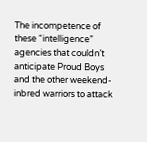The incompetence of these “intelligence” agencies that couldn’t anticipate Proud Boys and the other weekend-inbred warriors to attack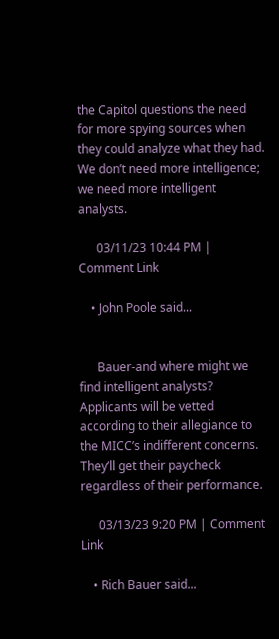the Capitol questions the need for more spying sources when they could analyze what they had. We don’t need more intelligence; we need more intelligent analysts.

      03/11/23 10:44 PM | Comment Link

    • John Poole said...


      Bauer-and where might we find intelligent analysts? Applicants will be vetted according to their allegiance to the MICC’s indifferent concerns. They’ll get their paycheck regardless of their performance.

      03/13/23 9:20 PM | Comment Link

    • Rich Bauer said...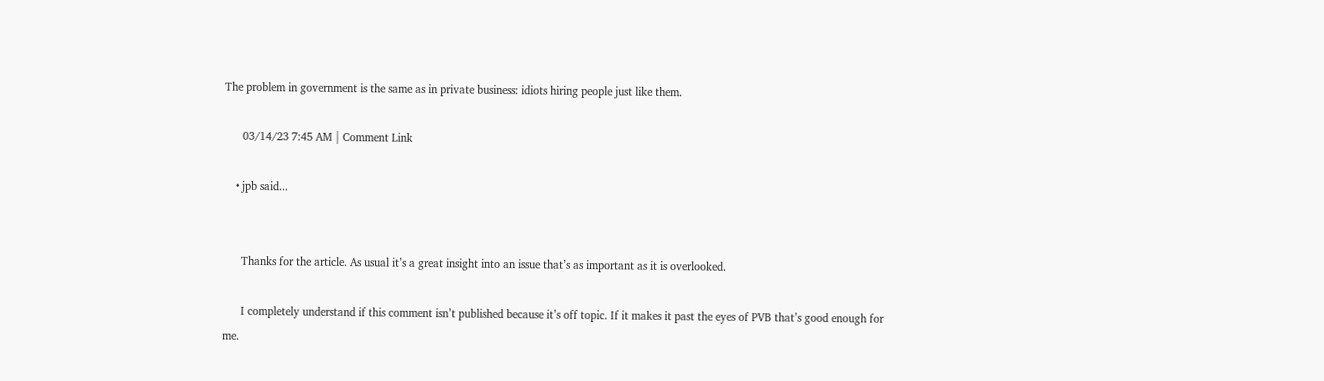The problem in government is the same as in private business: idiots hiring people just like them.

      03/14/23 7:45 AM | Comment Link

    • jpb said...


      Thanks for the article. As usual it’s a great insight into an issue that’s as important as it is overlooked.

      I completely understand if this comment isn’t published because it’s off topic. If it makes it past the eyes of PVB that’s good enough for me.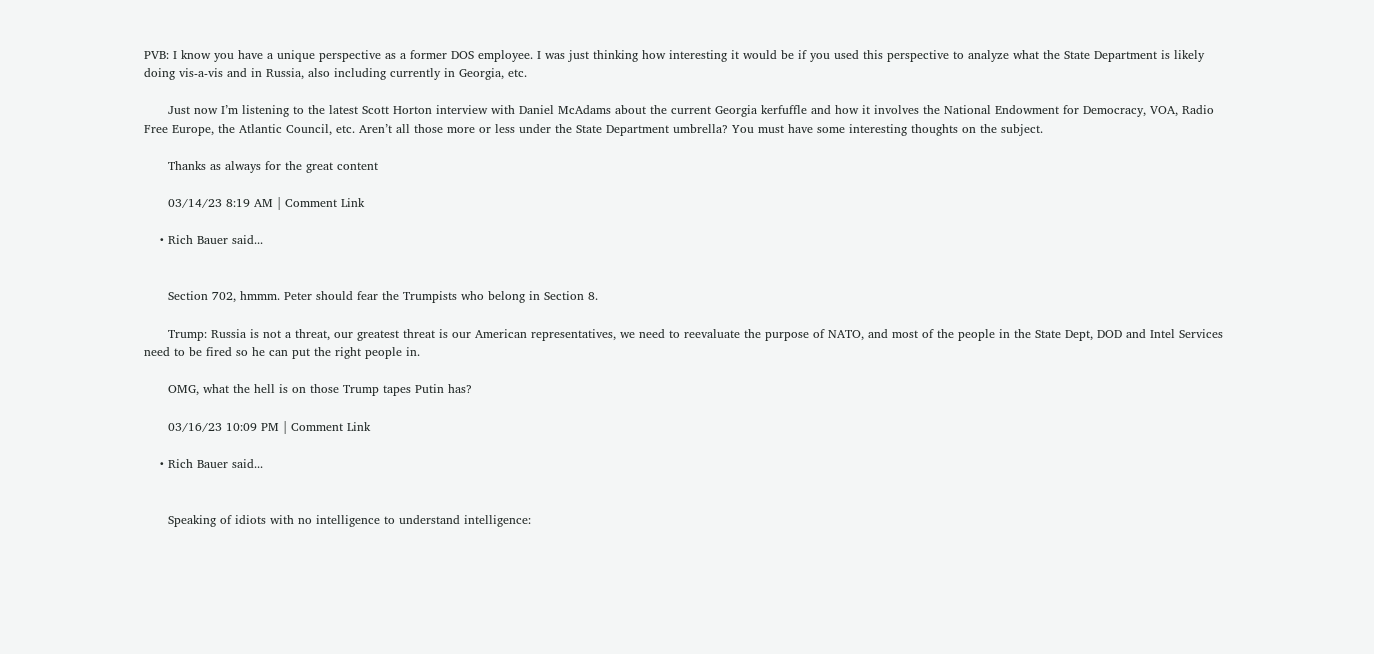PVB: I know you have a unique perspective as a former DOS employee. I was just thinking how interesting it would be if you used this perspective to analyze what the State Department is likely doing vis-a-vis and in Russia, also including currently in Georgia, etc.

      Just now I’m listening to the latest Scott Horton interview with Daniel McAdams about the current Georgia kerfuffle and how it involves the National Endowment for Democracy, VOA, Radio Free Europe, the Atlantic Council, etc. Aren’t all those more or less under the State Department umbrella? You must have some interesting thoughts on the subject.

      Thanks as always for the great content

      03/14/23 8:19 AM | Comment Link

    • Rich Bauer said...


      Section 702, hmmm. Peter should fear the Trumpists who belong in Section 8.

      Trump: Russia is not a threat, our greatest threat is our American representatives, we need to reevaluate the purpose of NATO, and most of the people in the State Dept, DOD and Intel Services need to be fired so he can put the right people in.

      OMG, what the hell is on those Trump tapes Putin has?

      03/16/23 10:09 PM | Comment Link

    • Rich Bauer said...


      Speaking of idiots with no intelligence to understand intelligence: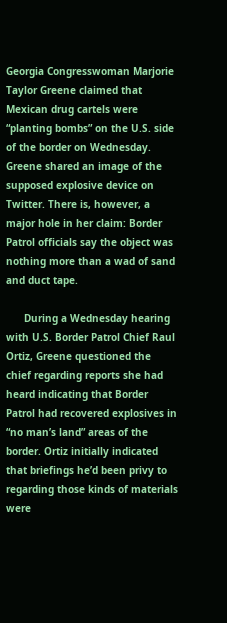Georgia Congresswoman Marjorie Taylor Greene claimed that Mexican drug cartels were “planting bombs” on the U.S. side of the border on Wednesday. Greene shared an image of the supposed explosive device on Twitter. There is, however, a major hole in her claim: Border Patrol officials say the object was nothing more than a wad of sand and duct tape.

      During a Wednesday hearing with U.S. Border Patrol Chief Raul Ortiz, Greene questioned the chief regarding reports she had heard indicating that Border Patrol had recovered explosives in “no man’s land” areas of the border. Ortiz initially indicated that briefings he’d been privy to regarding those kinds of materials were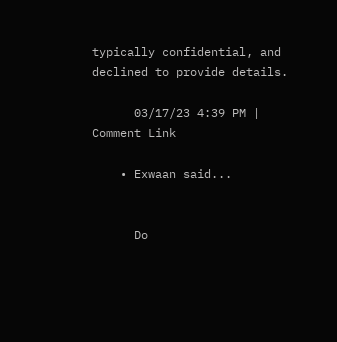typically confidential, and declined to provide details.

      03/17/23 4:39 PM | Comment Link

    • Exwaan said...


      Do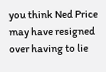you think Ned Price may have resigned over having to lie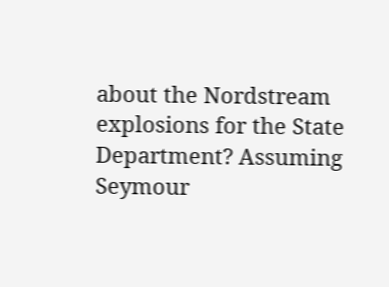about the Nordstream explosions for the State Department? Assuming Seymour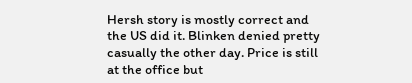Hersh story is mostly correct and the US did it. Blinken denied pretty casually the other day. Price is still at the office but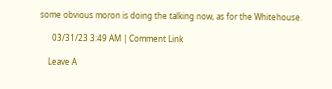some obvious moron is doing the talking now, as for the Whitehouse.

      03/31/23 3:49 AM | Comment Link

    Leave A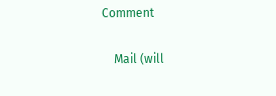Comment

    Mail (will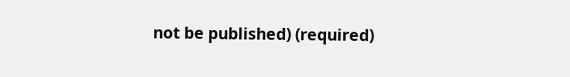not be published) (required)